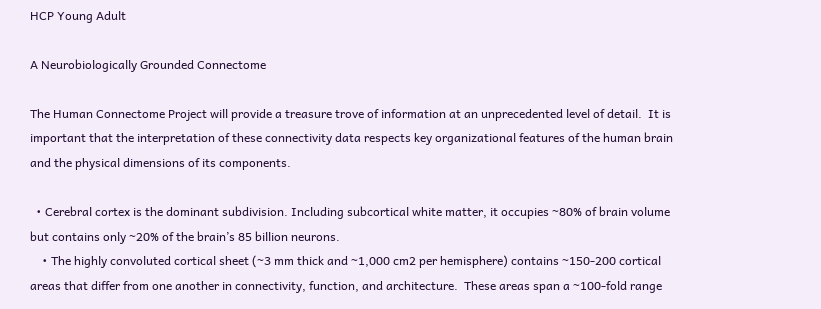HCP Young Adult

A Neurobiologically Grounded Connectome

The Human Connectome Project will provide a treasure trove of information at an unprecedented level of detail.  It is important that the interpretation of these connectivity data respects key organizational features of the human brain and the physical dimensions of its components.

  • Cerebral cortex is the dominant subdivision. Including subcortical white matter, it occupies ~80% of brain volume but contains only ~20% of the brain’s 85 billion neurons.
    • The highly convoluted cortical sheet (~3 mm thick and ~1,000 cm2 per hemisphere) contains ~150-200 cortical areas that differ from one another in connectivity, function, and architecture.  These areas span a ~100-fold range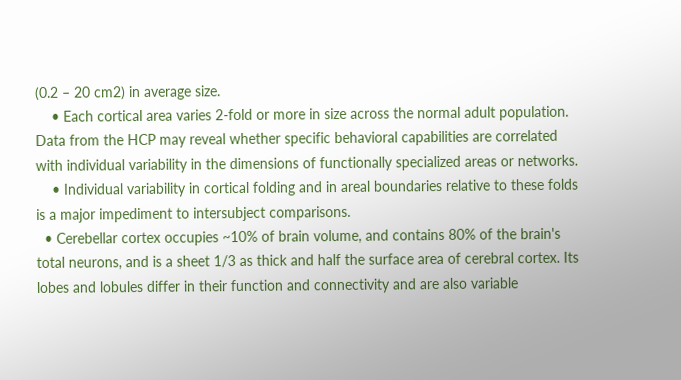(0.2 – 20 cm2) in average size.
    • Each cortical area varies 2-fold or more in size across the normal adult population. Data from the HCP may reveal whether specific behavioral capabilities are correlated with individual variability in the dimensions of functionally specialized areas or networks.
    • Individual variability in cortical folding and in areal boundaries relative to these folds is a major impediment to intersubject comparisons.
  • Cerebellar cortex occupies ~10% of brain volume, and contains 80% of the brain's total neurons, and is a sheet 1/3 as thick and half the surface area of cerebral cortex. Its lobes and lobules differ in their function and connectivity and are also variable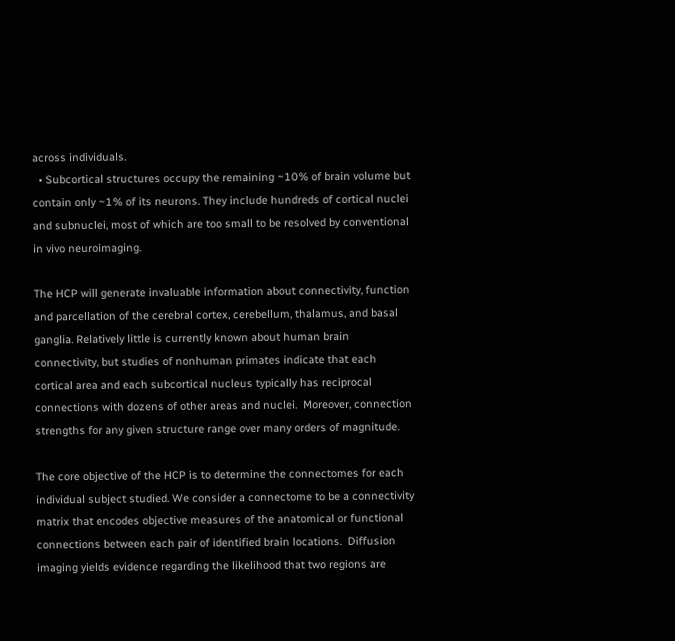across individuals.
  • Subcortical structures occupy the remaining ~10% of brain volume but contain only ~1% of its neurons. They include hundreds of cortical nuclei and subnuclei, most of which are too small to be resolved by conventional in vivo neuroimaging.

The HCP will generate invaluable information about connectivity, function and parcellation of the cerebral cortex, cerebellum, thalamus, and basal ganglia. Relatively little is currently known about human brain connectivity, but studies of nonhuman primates indicate that each cortical area and each subcortical nucleus typically has reciprocal connections with dozens of other areas and nuclei.  Moreover, connection strengths for any given structure range over many orders of magnitude.

The core objective of the HCP is to determine the connectomes for each individual subject studied. We consider a connectome to be a connectivity matrix that encodes objective measures of the anatomical or functional connections between each pair of identified brain locations.  Diffusion imaging yields evidence regarding the likelihood that two regions are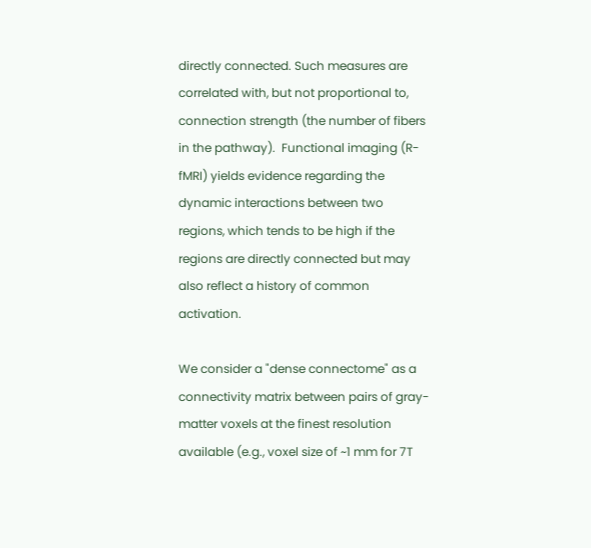directly connected. Such measures are correlated with, but not proportional to, connection strength (the number of fibers in the pathway).  Functional imaging (R-fMRI) yields evidence regarding the dynamic interactions between two regions, which tends to be high if the regions are directly connected but may also reflect a history of common activation.

We consider a "dense connectome" as a connectivity matrix between pairs of gray-matter voxels at the finest resolution available (e.g., voxel size of ~1 mm for 7T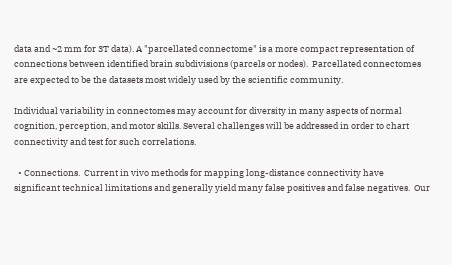data and ~2 mm for 3T data). A "parcellated connectome" is a more compact representation of connections between identified brain subdivisions (parcels or nodes).  Parcellated connectomes are expected to be the datasets most widely used by the scientific community.

Individual variability in connectomes may account for diversity in many aspects of normal cognition, perception, and motor skills. Several challenges will be addressed in order to chart connectivity and test for such correlations.

  • Connections.  Current in vivo methods for mapping long-distance connectivity have significant technical limitations and generally yield many false positives and false negatives.  Our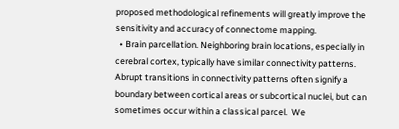proposed methodological refinements will greatly improve the sensitivity and accuracy of connectome mapping.
  • Brain parcellation. Neighboring brain locations, especially in cerebral cortex, typically have similar connectivity patterns. Abrupt transitions in connectivity patterns often signify a boundary between cortical areas or subcortical nuclei, but can sometimes occur within a classical parcel.  We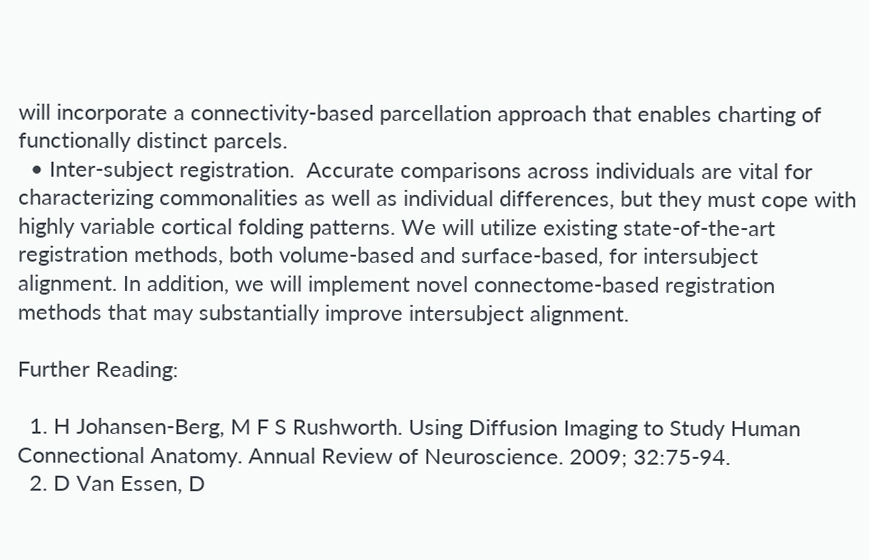will incorporate a connectivity-based parcellation approach that enables charting of functionally distinct parcels.
  • Inter-subject registration.  Accurate comparisons across individuals are vital for characterizing commonalities as well as individual differences, but they must cope with highly variable cortical folding patterns. We will utilize existing state-of-the-art registration methods, both volume-based and surface-based, for intersubject alignment. In addition, we will implement novel connectome-based registration methods that may substantially improve intersubject alignment.

Further Reading:

  1. H Johansen-Berg, M F S Rushworth. Using Diffusion Imaging to Study Human Connectional Anatomy. Annual Review of Neuroscience. 2009; 32:75-94.
  2. D Van Essen, D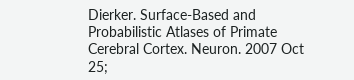Dierker. Surface-Based and Probabilistic Atlases of Primate Cerebral Cortex. Neuron. 2007 Oct 25;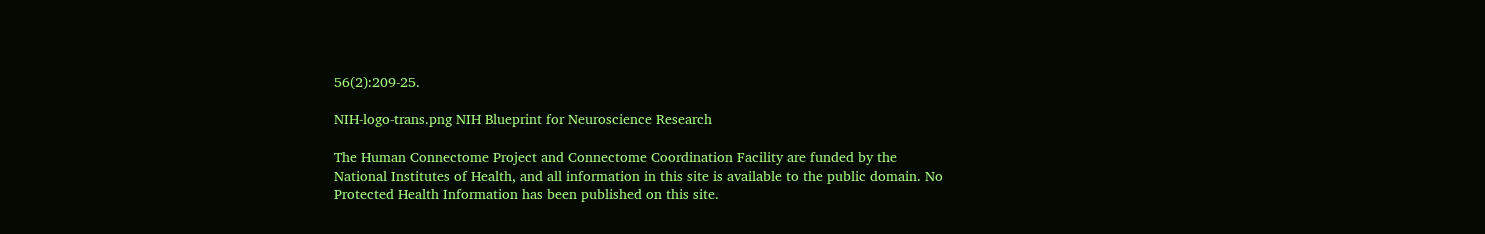56(2):209-25.

NIH-logo-trans.png NIH Blueprint for Neuroscience Research

The Human Connectome Project and Connectome Coordination Facility are funded by the National Institutes of Health, and all information in this site is available to the public domain. No Protected Health Information has been published on this site.